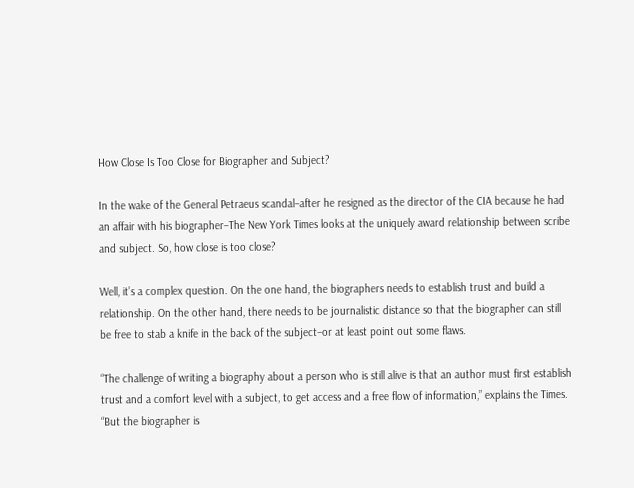How Close Is Too Close for Biographer and Subject?

In the wake of the General Petraeus scandal–after he resigned as the director of the CIA because he had an affair with his biographer–The New York Times looks at the uniquely award relationship between scribe and subject. So, how close is too close?

Well, it’s a complex question. On the one hand, the biographers needs to establish trust and build a relationship. On the other hand, there needs to be journalistic distance so that the biographer can still be free to stab a knife in the back of the subject–or at least point out some flaws.

“The challenge of writing a biography about a person who is still alive is that an author must first establish trust and a comfort level with a subject, to get access and a free flow of information,” explains the Times. “But the biographer is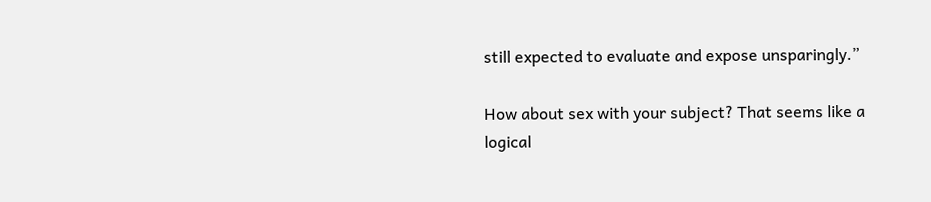still expected to evaluate and expose unsparingly.”

How about sex with your subject? That seems like a logical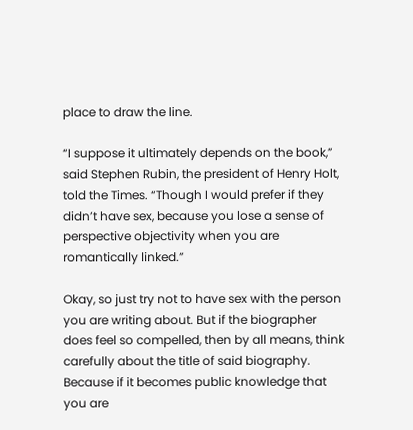place to draw the line.

“I suppose it ultimately depends on the book,” said Stephen Rubin, the president of Henry Holt, told the Times. “Though I would prefer if they didn’t have sex, because you lose a sense of perspective objectivity when you are romantically linked.”

Okay, so just try not to have sex with the person you are writing about. But if the biographer does feel so compelled, then by all means, think carefully about the title of said biography. Because if it becomes public knowledge that you are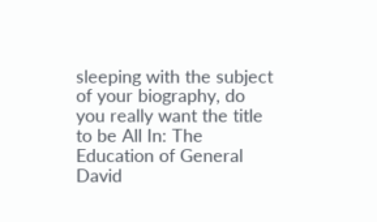sleeping with the subject of your biography, do you really want the title to be All In: The Education of General David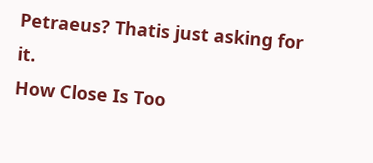Petraeus? Thatis just asking for it.
How Close Is Too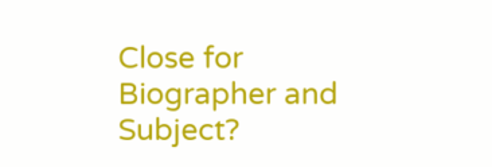Close for Biographer and Subject?